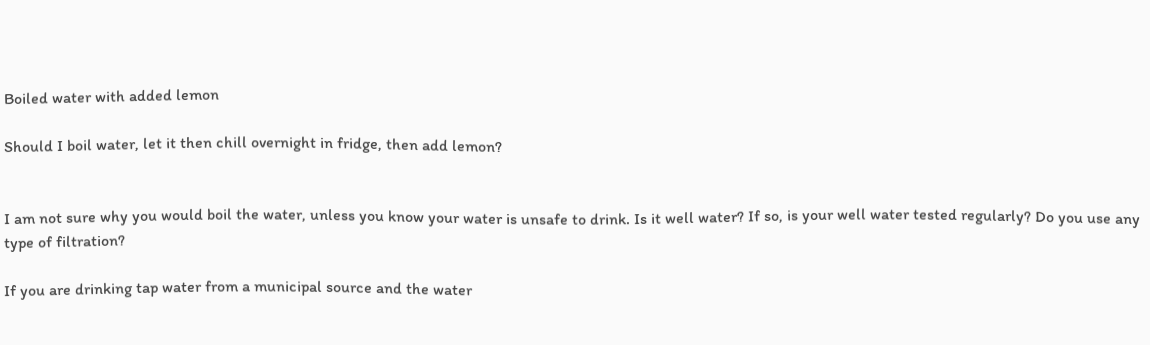Boiled water with added lemon

Should I boil water, let it then chill overnight in fridge, then add lemon?


I am not sure why you would boil the water, unless you know your water is unsafe to drink. Is it well water? If so, is your well water tested regularly? Do you use any type of filtration?

If you are drinking tap water from a municipal source and the water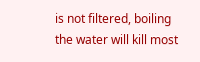is not filtered, boiling the water will kill most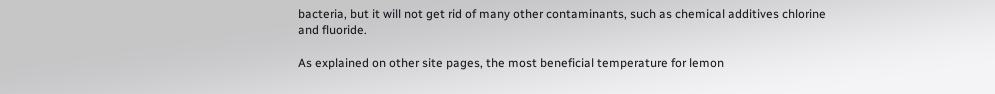bacteria, but it will not get rid of many other contaminants, such as chemical additives chlorine and fluoride.

As explained on other site pages, the most beneficial temperature for lemon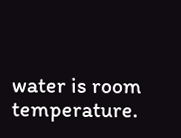water is room temperature.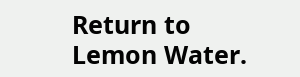Return to Lemon Water.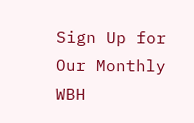Sign Up for Our Monthly
WBH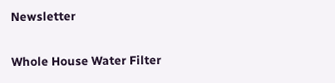Newsletter

Whole House Water Filter